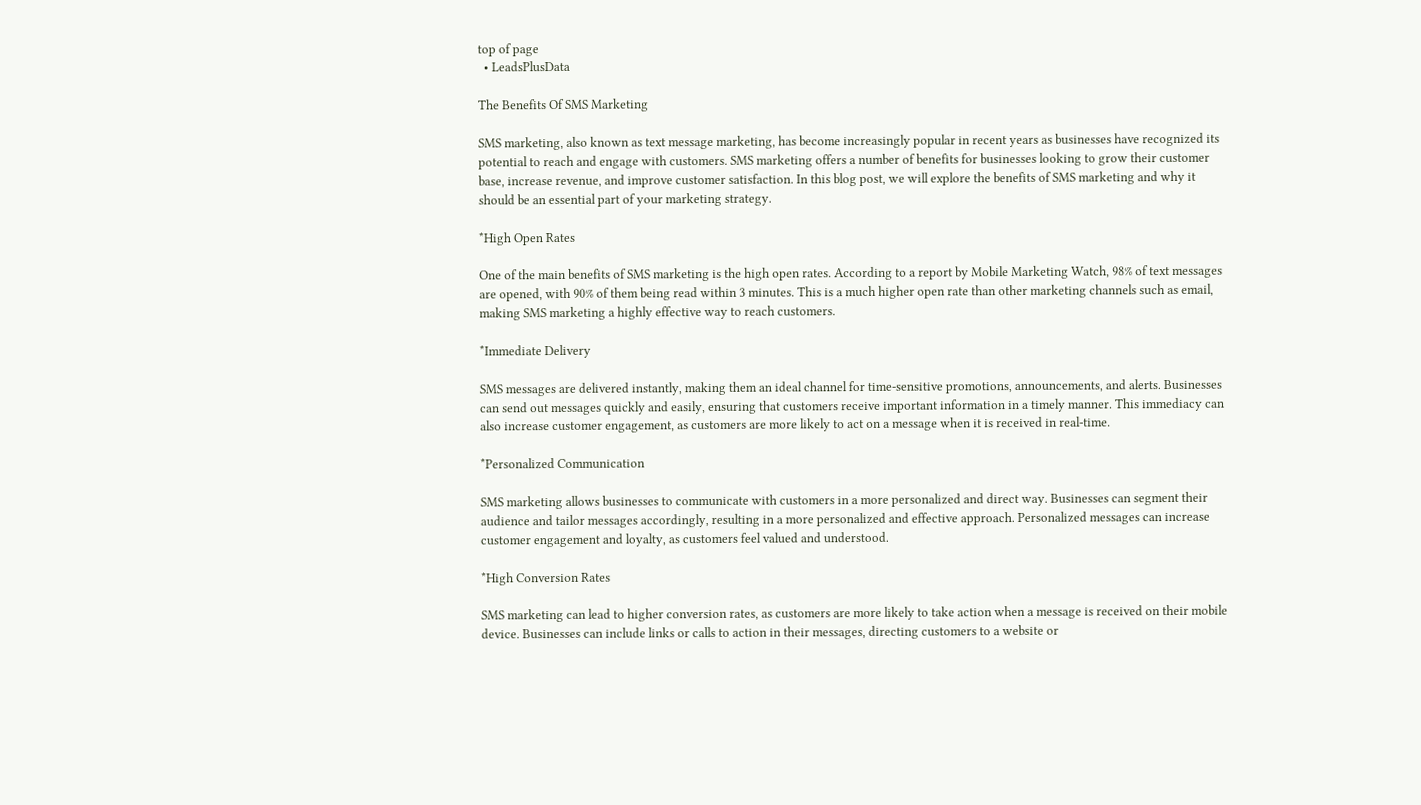top of page
  • LeadsPlusData

The Benefits Of SMS Marketing

SMS marketing, also known as text message marketing, has become increasingly popular in recent years as businesses have recognized its potential to reach and engage with customers. SMS marketing offers a number of benefits for businesses looking to grow their customer base, increase revenue, and improve customer satisfaction. In this blog post, we will explore the benefits of SMS marketing and why it should be an essential part of your marketing strategy.

*High Open Rates

One of the main benefits of SMS marketing is the high open rates. According to a report by Mobile Marketing Watch, 98% of text messages are opened, with 90% of them being read within 3 minutes. This is a much higher open rate than other marketing channels such as email, making SMS marketing a highly effective way to reach customers.

*Immediate Delivery

SMS messages are delivered instantly, making them an ideal channel for time-sensitive promotions, announcements, and alerts. Businesses can send out messages quickly and easily, ensuring that customers receive important information in a timely manner. This immediacy can also increase customer engagement, as customers are more likely to act on a message when it is received in real-time.

*Personalized Communication

SMS marketing allows businesses to communicate with customers in a more personalized and direct way. Businesses can segment their audience and tailor messages accordingly, resulting in a more personalized and effective approach. Personalized messages can increase customer engagement and loyalty, as customers feel valued and understood.

*High Conversion Rates

SMS marketing can lead to higher conversion rates, as customers are more likely to take action when a message is received on their mobile device. Businesses can include links or calls to action in their messages, directing customers to a website or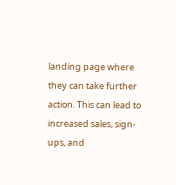landing page where they can take further action. This can lead to increased sales, sign-ups, and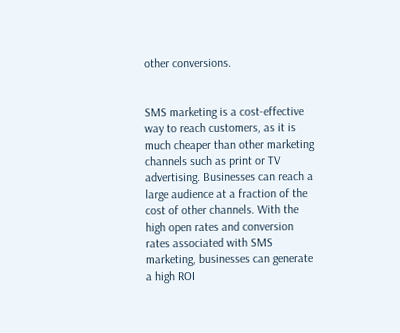other conversions.


SMS marketing is a cost-effective way to reach customers, as it is much cheaper than other marketing channels such as print or TV advertising. Businesses can reach a large audience at a fraction of the cost of other channels. With the high open rates and conversion rates associated with SMS marketing, businesses can generate a high ROI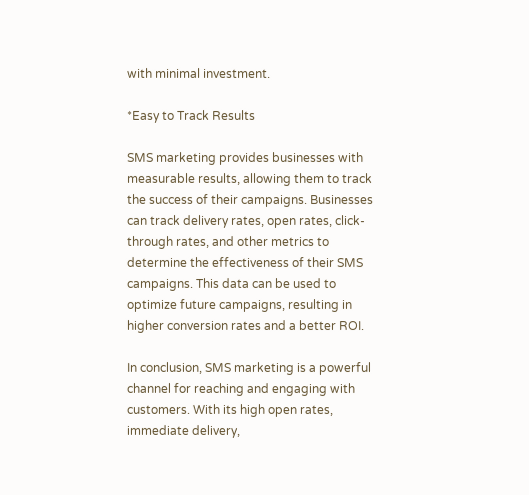with minimal investment.

*Easy to Track Results

SMS marketing provides businesses with measurable results, allowing them to track the success of their campaigns. Businesses can track delivery rates, open rates, click-through rates, and other metrics to determine the effectiveness of their SMS campaigns. This data can be used to optimize future campaigns, resulting in higher conversion rates and a better ROI.

In conclusion, SMS marketing is a powerful channel for reaching and engaging with customers. With its high open rates, immediate delivery,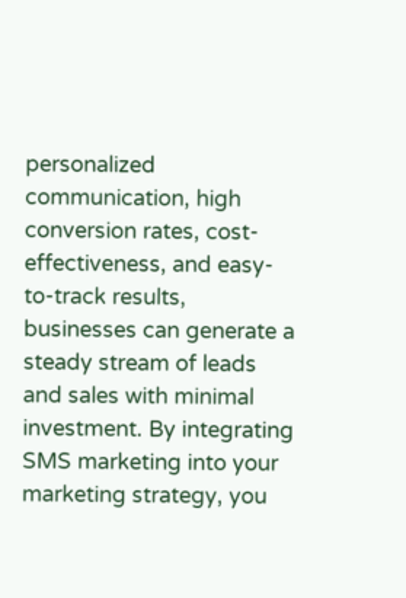personalized communication, high conversion rates, cost-effectiveness, and easy-to-track results, businesses can generate a steady stream of leads and sales with minimal investment. By integrating SMS marketing into your marketing strategy, you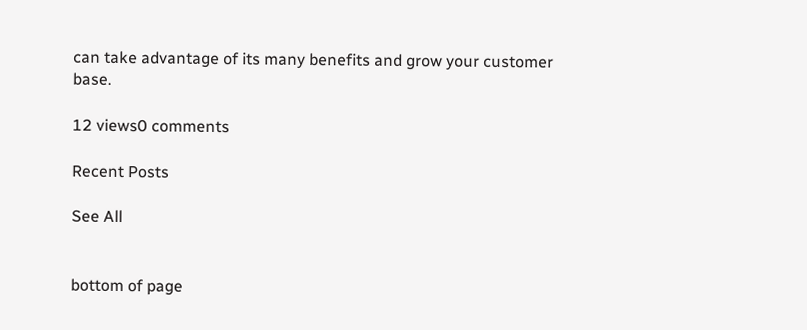can take advantage of its many benefits and grow your customer base.

12 views0 comments

Recent Posts

See All


bottom of page